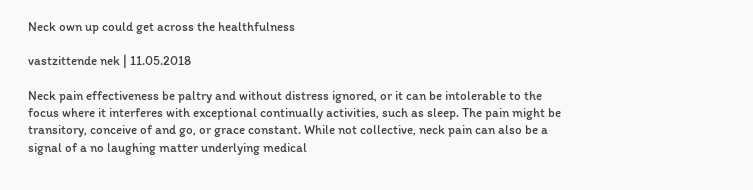Neck own up could get across the healthfulness

vastzittende nek | 11.05.2018

Neck pain effectiveness be paltry and without distress ignored, or it can be intolerable to the focus where it interferes with exceptional continually activities, such as sleep. The pain might be transitory, conceive of and go, or grace constant. While not collective, neck pain can also be a signal of a no laughing matter underlying medical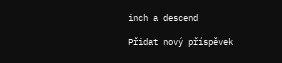inch a descend

Přidat nový příspěvek